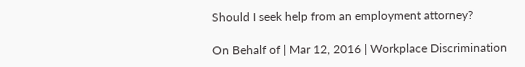Should I seek help from an employment attorney?

On Behalf of | Mar 12, 2016 | Workplace Discrimination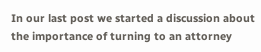In our last post we started a discussion about the importance of turning to an attorney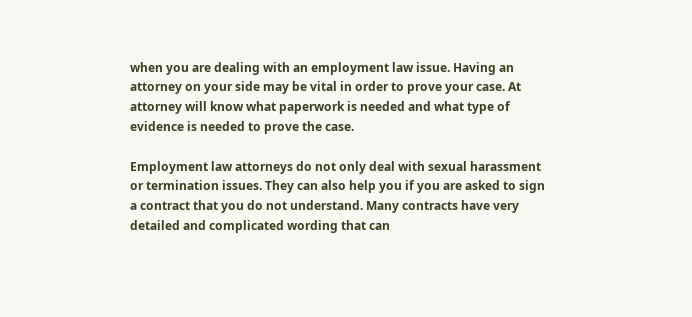when you are dealing with an employment law issue. Having an attorney on your side may be vital in order to prove your case. At attorney will know what paperwork is needed and what type of evidence is needed to prove the case.

Employment law attorneys do not only deal with sexual harassment or termination issues. They can also help you if you are asked to sign a contract that you do not understand. Many contracts have very detailed and complicated wording that can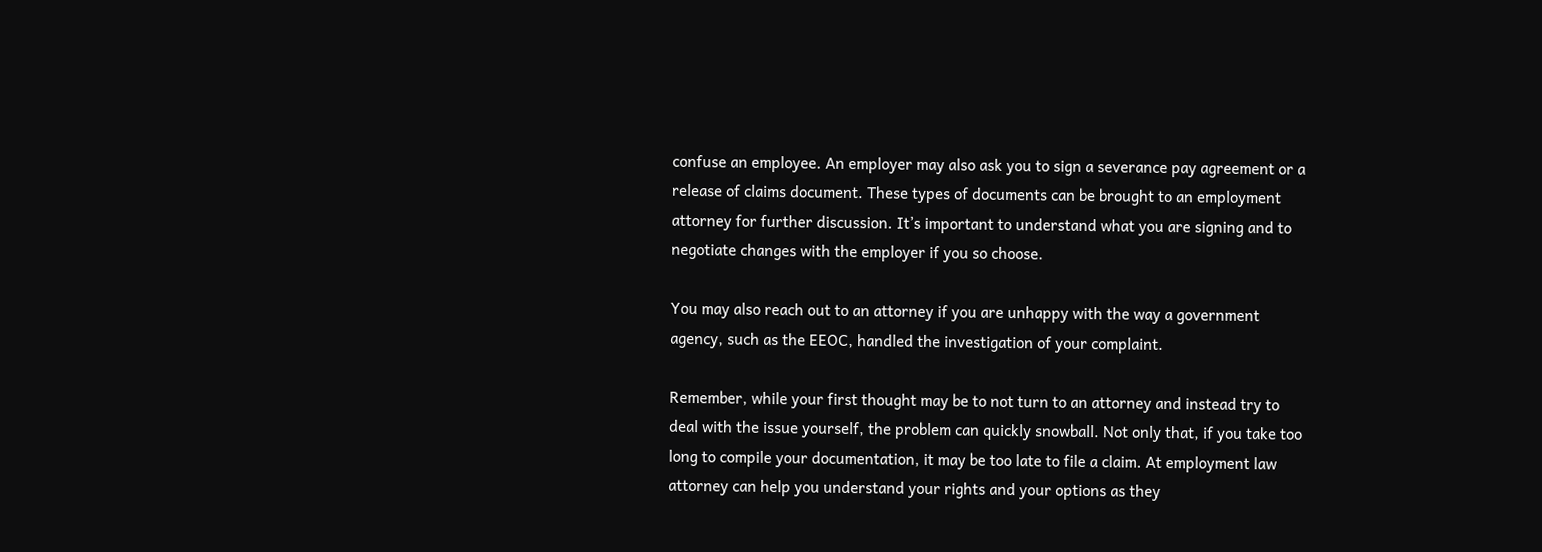confuse an employee. An employer may also ask you to sign a severance pay agreement or a release of claims document. These types of documents can be brought to an employment attorney for further discussion. It’s important to understand what you are signing and to negotiate changes with the employer if you so choose.

You may also reach out to an attorney if you are unhappy with the way a government agency, such as the EEOC, handled the investigation of your complaint.

Remember, while your first thought may be to not turn to an attorney and instead try to deal with the issue yourself, the problem can quickly snowball. Not only that, if you take too long to compile your documentation, it may be too late to file a claim. At employment law attorney can help you understand your rights and your options as they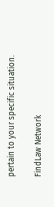pertain to your specific situation.

FindLaw Network